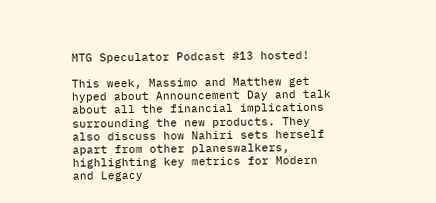MTG Speculator Podcast #13 hosted!

This week, Massimo and Matthew get hyped about Announcement Day and talk about all the financial implications surrounding the new products. They also discuss how Nahiri sets herself apart from other planeswalkers, highlighting key metrics for Modern and Legacy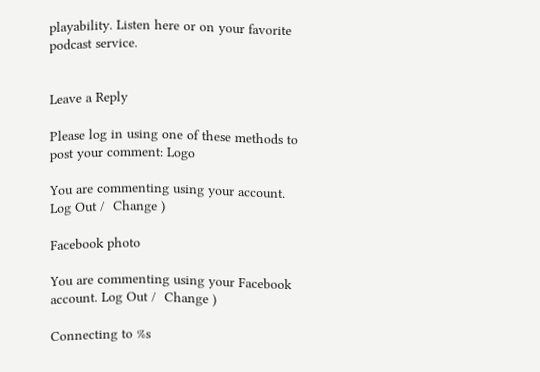playability. Listen here or on your favorite podcast service.


Leave a Reply

Please log in using one of these methods to post your comment: Logo

You are commenting using your account. Log Out /  Change )

Facebook photo

You are commenting using your Facebook account. Log Out /  Change )

Connecting to %s